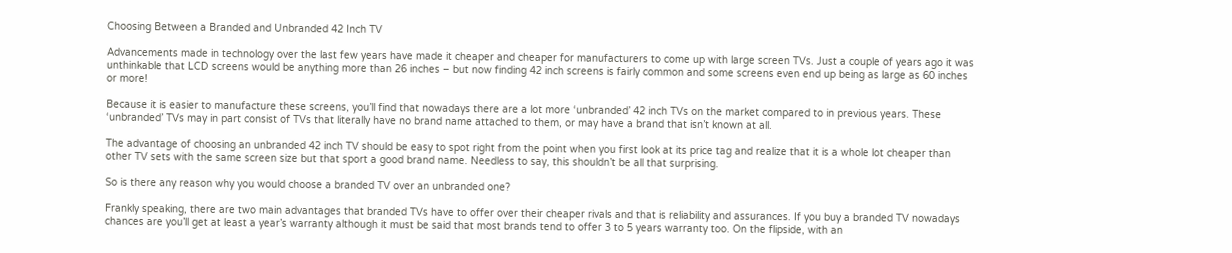Choosing Between a Branded and Unbranded 42 Inch TV

Advancements made in technology over the last few years have made it cheaper and cheaper for manufacturers to come up with large screen TVs. Just a couple of years ago it was unthinkable that LCD screens would be anything more than 26 inches – but now finding 42 inch screens is fairly common and some screens even end up being as large as 60 inches or more!

Because it is easier to manufacture these screens, you’ll find that nowadays there are a lot more ‘unbranded’ 42 inch TVs on the market compared to in previous years. These ‘unbranded’ TVs may in part consist of TVs that literally have no brand name attached to them, or may have a brand that isn’t known at all.

The advantage of choosing an unbranded 42 inch TV should be easy to spot right from the point when you first look at its price tag and realize that it is a whole lot cheaper than other TV sets with the same screen size but that sport a good brand name. Needless to say, this shouldn’t be all that surprising.

So is there any reason why you would choose a branded TV over an unbranded one?

Frankly speaking, there are two main advantages that branded TVs have to offer over their cheaper rivals and that is reliability and assurances. If you buy a branded TV nowadays chances are you’ll get at least a year’s warranty although it must be said that most brands tend to offer 3 to 5 years warranty too. On the flipside, with an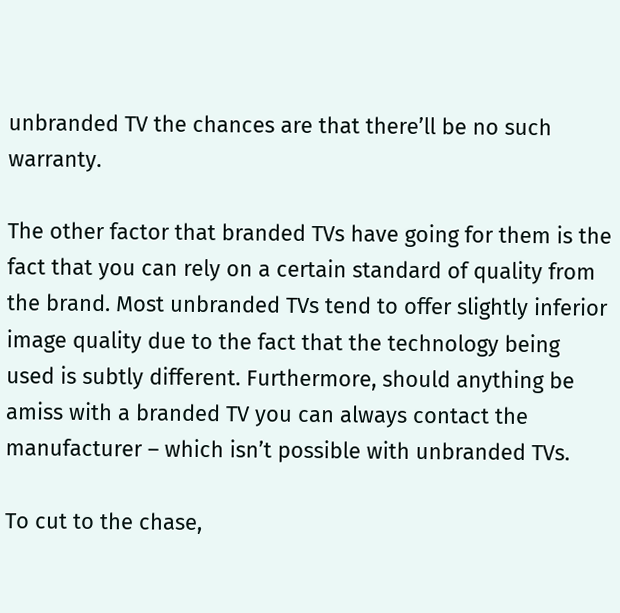unbranded TV the chances are that there’ll be no such warranty.

The other factor that branded TVs have going for them is the fact that you can rely on a certain standard of quality from the brand. Most unbranded TVs tend to offer slightly inferior image quality due to the fact that the technology being used is subtly different. Furthermore, should anything be amiss with a branded TV you can always contact the manufacturer – which isn’t possible with unbranded TVs.

To cut to the chase,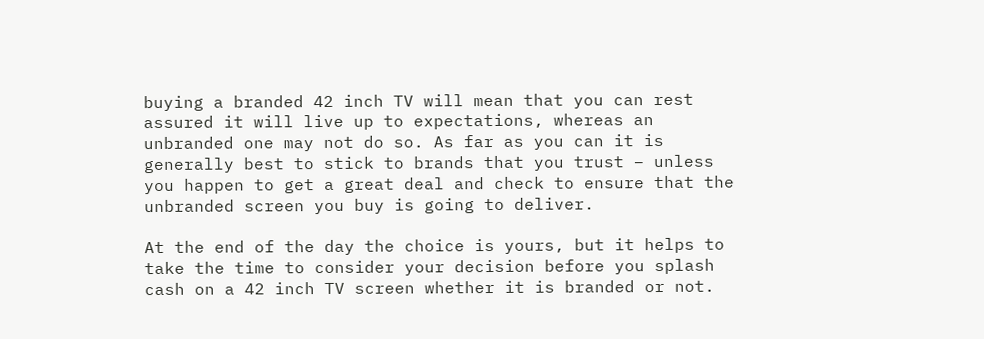buying a branded 42 inch TV will mean that you can rest assured it will live up to expectations, whereas an unbranded one may not do so. As far as you can it is generally best to stick to brands that you trust – unless you happen to get a great deal and check to ensure that the unbranded screen you buy is going to deliver.

At the end of the day the choice is yours, but it helps to take the time to consider your decision before you splash cash on a 42 inch TV screen whether it is branded or not.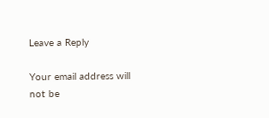Leave a Reply

Your email address will not be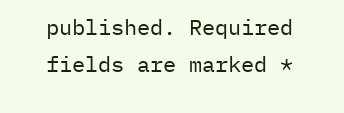published. Required fields are marked *